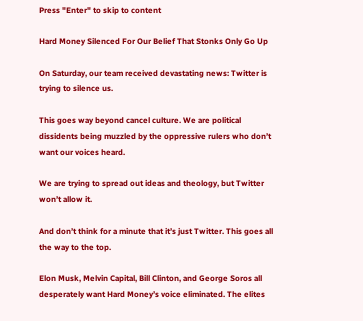Press "Enter" to skip to content

Hard Money Silenced For Our Belief That Stonks Only Go Up

On Saturday, our team received devastating news: Twitter is trying to silence us.

This goes way beyond cancel culture. We are political dissidents being muzzled by the oppressive rulers who don’t want our voices heard.

We are trying to spread out ideas and theology, but Twitter won’t allow it.

And don’t think for a minute that it’s just Twitter. This goes all the way to the top.

Elon Musk, Melvin Capital, Bill Clinton, and George Soros all desperately want Hard Money’s voice eliminated. The elites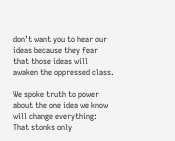don’t want you to hear our ideas because they fear that those ideas will awaken the oppressed class.

We spoke truth to power about the one idea we know will change everything: That stonks only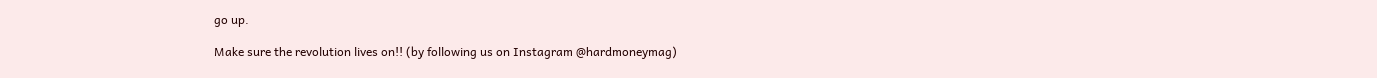go up.

Make sure the revolution lives on!! (by following us on Instagram @hardmoneymag)